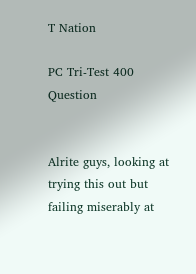T Nation

PC Tri-Test 400 Question


Alrite guys, looking at trying this out but failing miserably at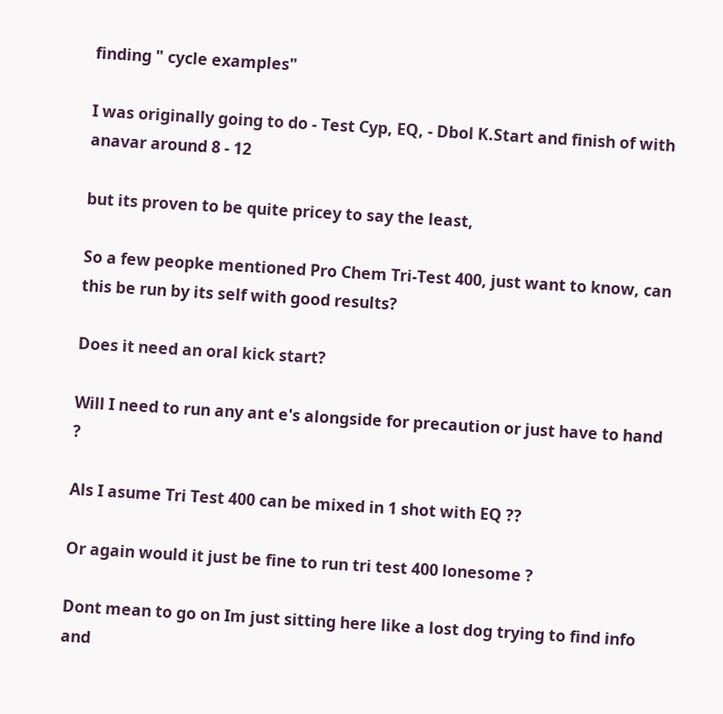finding " cycle examples"

I was originally going to do - Test Cyp, EQ, - Dbol K.Start and finish of with anavar around 8 - 12

but its proven to be quite pricey to say the least,

So a few peopke mentioned Pro Chem Tri-Test 400, just want to know, can this be run by its self with good results?

Does it need an oral kick start?

Will I need to run any ant e's alongside for precaution or just have to hand ?

Als I asume Tri Test 400 can be mixed in 1 shot with EQ ??

Or again would it just be fine to run tri test 400 lonesome ?

Dont mean to go on Im just sitting here like a lost dog trying to find info and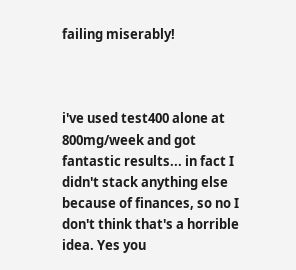failing miserably!



i've used test400 alone at 800mg/week and got fantastic results... in fact I didn't stack anything else because of finances, so no I don't think that's a horrible idea. Yes you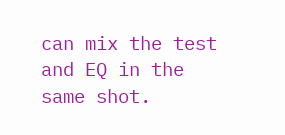can mix the test and EQ in the same shot.